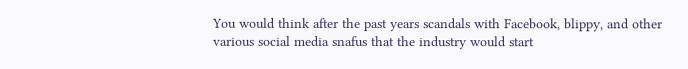You would think after the past years scandals with Facebook, blippy, and other various social media snafus that the industry would start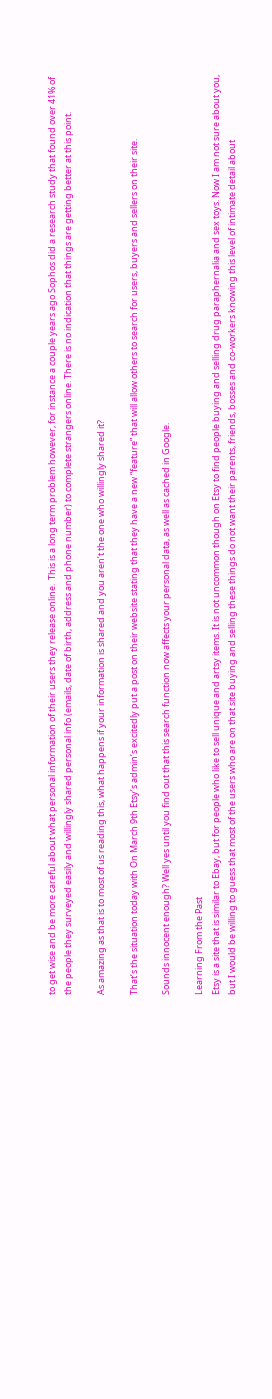to get wise and be more careful about what personal information of their users they release online.  This is a long term problem however, for instance a couple years ago Sophos did a research study that found over 41% of the people they surveyed easily and willingly shared personal info (emails, date of birth, address and phone number) to complete strangers online. There is no indication that things are getting better at this point.

As amazing as that is to most of us reading this, what happens if your information is shared and you aren’t the one who willingly shared it?

That’s the situation today with On March 9th Etsy’s admin’s excitedly put a post on their website stating that they have a new “feature” that will allow others to search for users, buyers and sellers on their site.

Sounds innocent enough? Well yes until you find out that this search function now affects your personal data, as well as cached in Google.

Learning From the Past
Etsy is a site that is similar to Ebay, but for people who like to sell unique and artsy items. It is not uncommon though on Etsy to find people buying and selling drug paraphernalia and sex toys. Now I am not sure about you, but I would be willing to guess that most of the users who are on that site buying and selling these things do not want their parents, friends, bosses and co-workers knowing this level of intimate detail about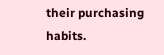their purchasing habits.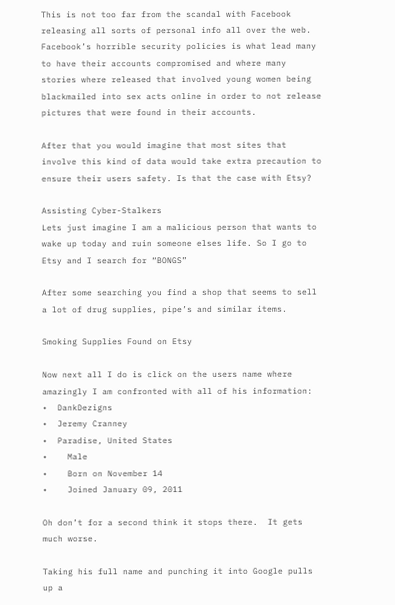This is not too far from the scandal with Facebook releasing all sorts of personal info all over the web. Facebook’s horrible security policies is what lead many to have their accounts compromised and where many stories where released that involved young women being blackmailed into sex acts online in order to not release pictures that were found in their accounts.

After that you would imagine that most sites that involve this kind of data would take extra precaution to ensure their users safety. Is that the case with Etsy?

Assisting Cyber-Stalkers
Lets just imagine I am a malicious person that wants to wake up today and ruin someone elses life. So I go to Etsy and I search for “BONGS”

After some searching you find a shop that seems to sell a lot of drug supplies, pipe’s and similar items.

Smoking Supplies Found on Etsy

Now next all I do is click on the users name where amazingly I am confronted with all of his information:
•  DankDezigns
•  Jeremy Cranney
•  Paradise, United States
•    Male
•    Born on November 14
•    Joined January 09, 2011

Oh don’t for a second think it stops there.  It gets much worse.

Taking his full name and punching it into Google pulls up a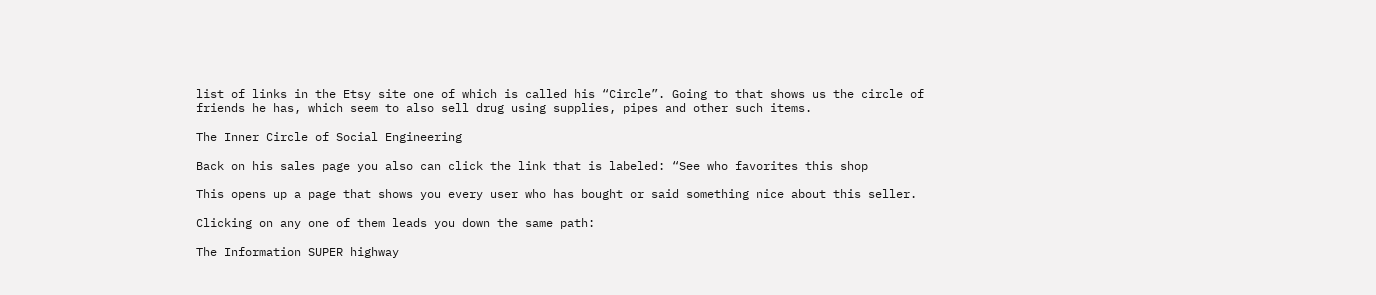list of links in the Etsy site one of which is called his “Circle”. Going to that shows us the circle of friends he has, which seem to also sell drug using supplies, pipes and other such items.

The Inner Circle of Social Engineering

Back on his sales page you also can click the link that is labeled: “See who favorites this shop

This opens up a page that shows you every user who has bought or said something nice about this seller.

Clicking on any one of them leads you down the same path:

The Information SUPER highway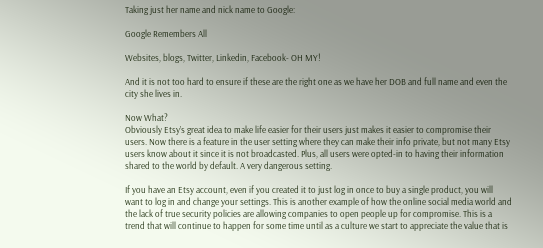Taking just her name and nick name to Google:

Google Remembers All

Websites, blogs, Twitter, Linkedin, Facebook- OH MY!

And it is not too hard to ensure if these are the right one as we have her DOB and full name and even the city she lives in.

Now What?
Obviously Etsy’s great idea to make life easier for their users just makes it easier to compromise their users. Now there is a feature in the user setting where they can make their info private, but not many Etsy users know about it since it is not broadcasted. Plus, all users were opted-in to having their information shared to the world by default. A very dangerous setting.

If you have an Etsy account, even if you created it to just log in once to buy a single product, you will want to log in and change your settings. This is another example of how the online social media world and the lack of true security policies are allowing companies to open people up for compromise. This is a trend that will continue to happen for some time until as a culture we start to appreciate the value that is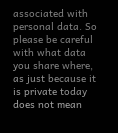associated with personal data. So please be careful with what data you share where, as just because it is private today does not mean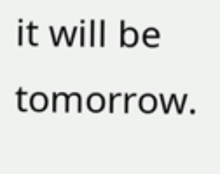it will be tomorrow.